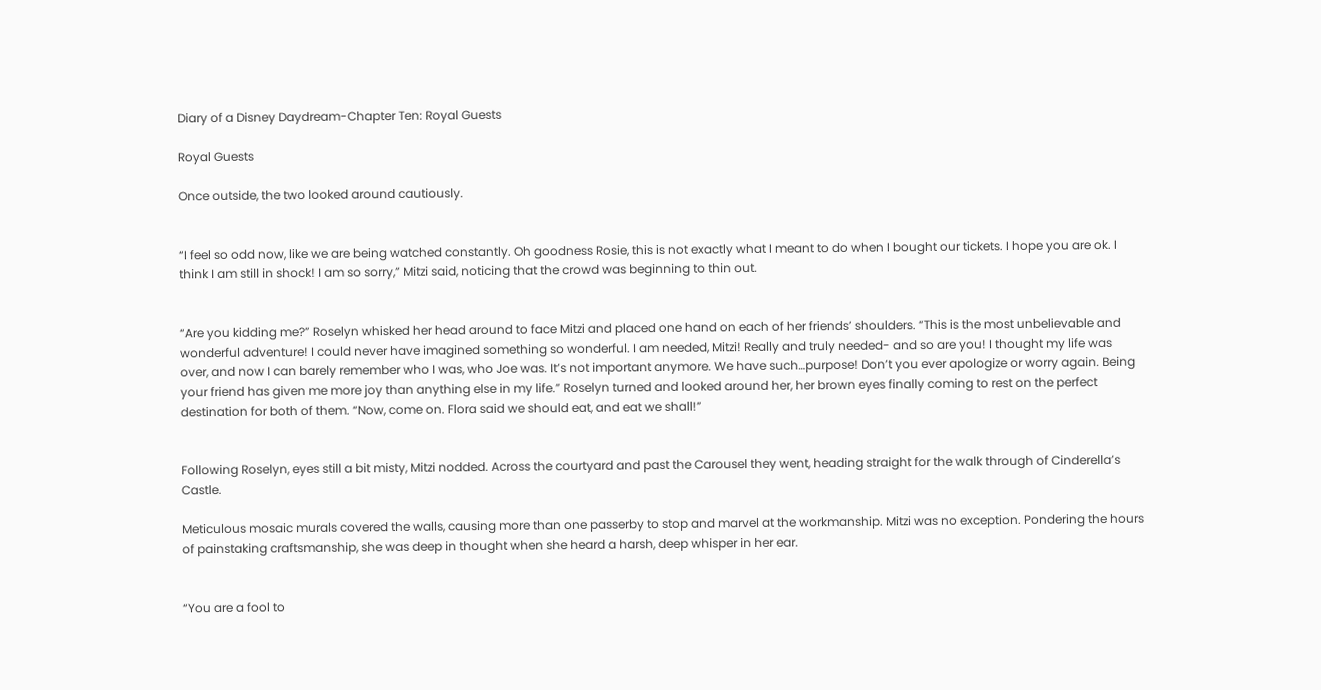Diary of a Disney Daydream-Chapter Ten: Royal Guests

Royal Guests

Once outside, the two looked around cautiously.


“I feel so odd now, like we are being watched constantly. Oh goodness Rosie, this is not exactly what I meant to do when I bought our tickets. I hope you are ok. I think I am still in shock! I am so sorry,” Mitzi said, noticing that the crowd was beginning to thin out.


“Are you kidding me?” Roselyn whisked her head around to face Mitzi and placed one hand on each of her friends’ shoulders. “This is the most unbelievable and wonderful adventure! I could never have imagined something so wonderful. I am needed, Mitzi! Really and truly needed- and so are you! I thought my life was over, and now I can barely remember who I was, who Joe was. It’s not important anymore. We have such…purpose! Don’t you ever apologize or worry again. Being your friend has given me more joy than anything else in my life.” Roselyn turned and looked around her, her brown eyes finally coming to rest on the perfect destination for both of them. “Now, come on. Flora said we should eat, and eat we shall!”


Following Roselyn, eyes still a bit misty, Mitzi nodded. Across the courtyard and past the Carousel they went, heading straight for the walk through of Cinderella’s Castle.

Meticulous mosaic murals covered the walls, causing more than one passerby to stop and marvel at the workmanship. Mitzi was no exception. Pondering the hours of painstaking craftsmanship, she was deep in thought when she heard a harsh, deep whisper in her ear.


“You are a fool to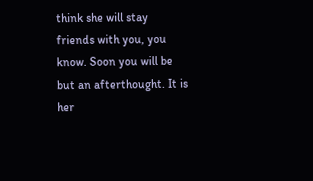think she will stay friends with you, you know. Soon you will be but an afterthought. It is her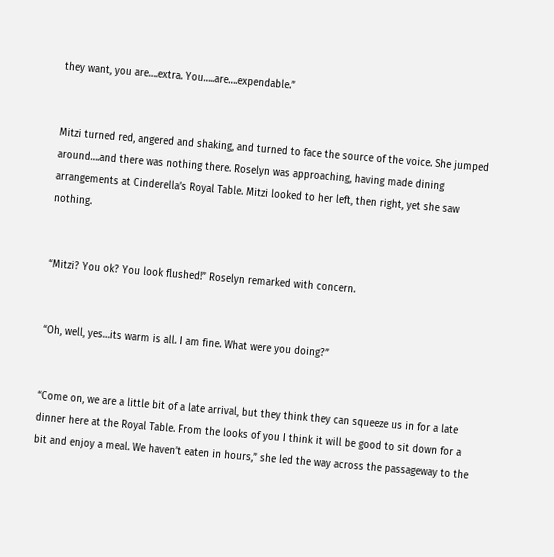they want, you are….extra. You…..are….expendable.”


Mitzi turned red, angered and shaking, and turned to face the source of the voice. She jumped around….and there was nothing there. Roselyn was approaching, having made dining arrangements at Cinderella’s Royal Table. Mitzi looked to her left, then right, yet she saw nothing.


“Mitzi? You ok? You look flushed!” Roselyn remarked with concern.


“Oh, well, yes…its warm is all. I am fine. What were you doing?”


“Come on, we are a little bit of a late arrival, but they think they can squeeze us in for a late dinner here at the Royal Table. From the looks of you I think it will be good to sit down for a bit and enjoy a meal. We haven’t eaten in hours,” she led the way across the passageway to the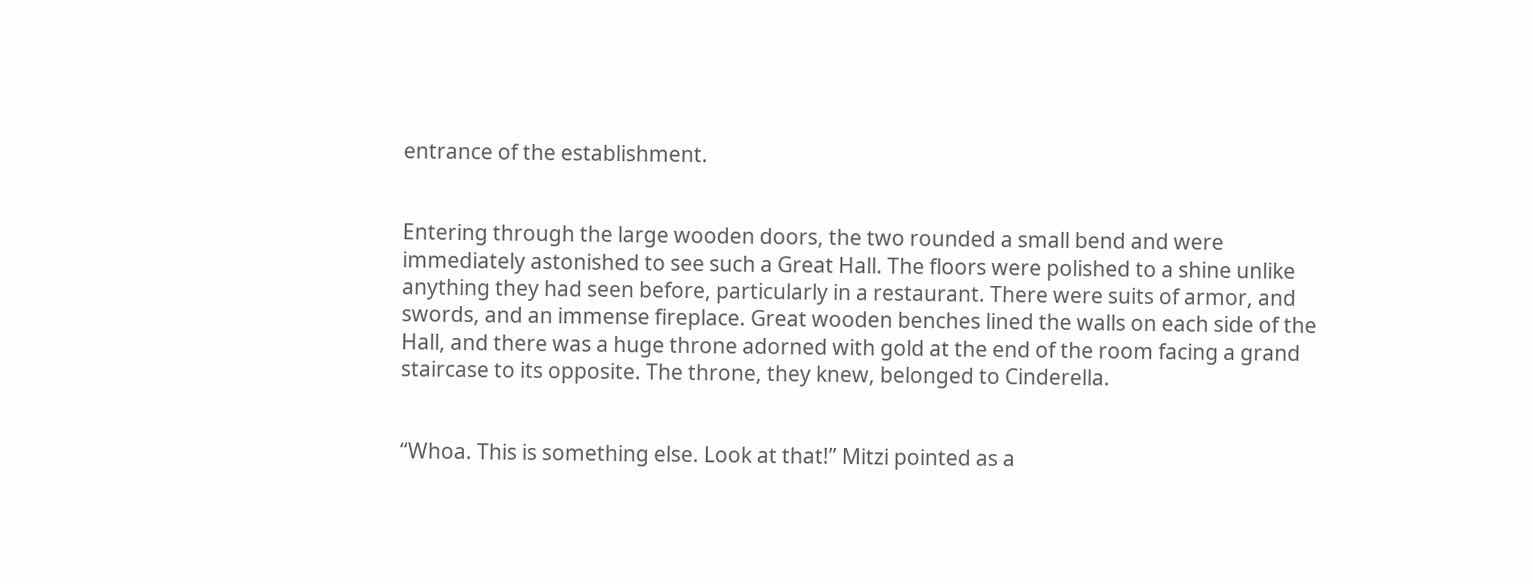entrance of the establishment.


Entering through the large wooden doors, the two rounded a small bend and were immediately astonished to see such a Great Hall. The floors were polished to a shine unlike anything they had seen before, particularly in a restaurant. There were suits of armor, and swords, and an immense fireplace. Great wooden benches lined the walls on each side of the Hall, and there was a huge throne adorned with gold at the end of the room facing a grand staircase to its opposite. The throne, they knew, belonged to Cinderella.


“Whoa. This is something else. Look at that!” Mitzi pointed as a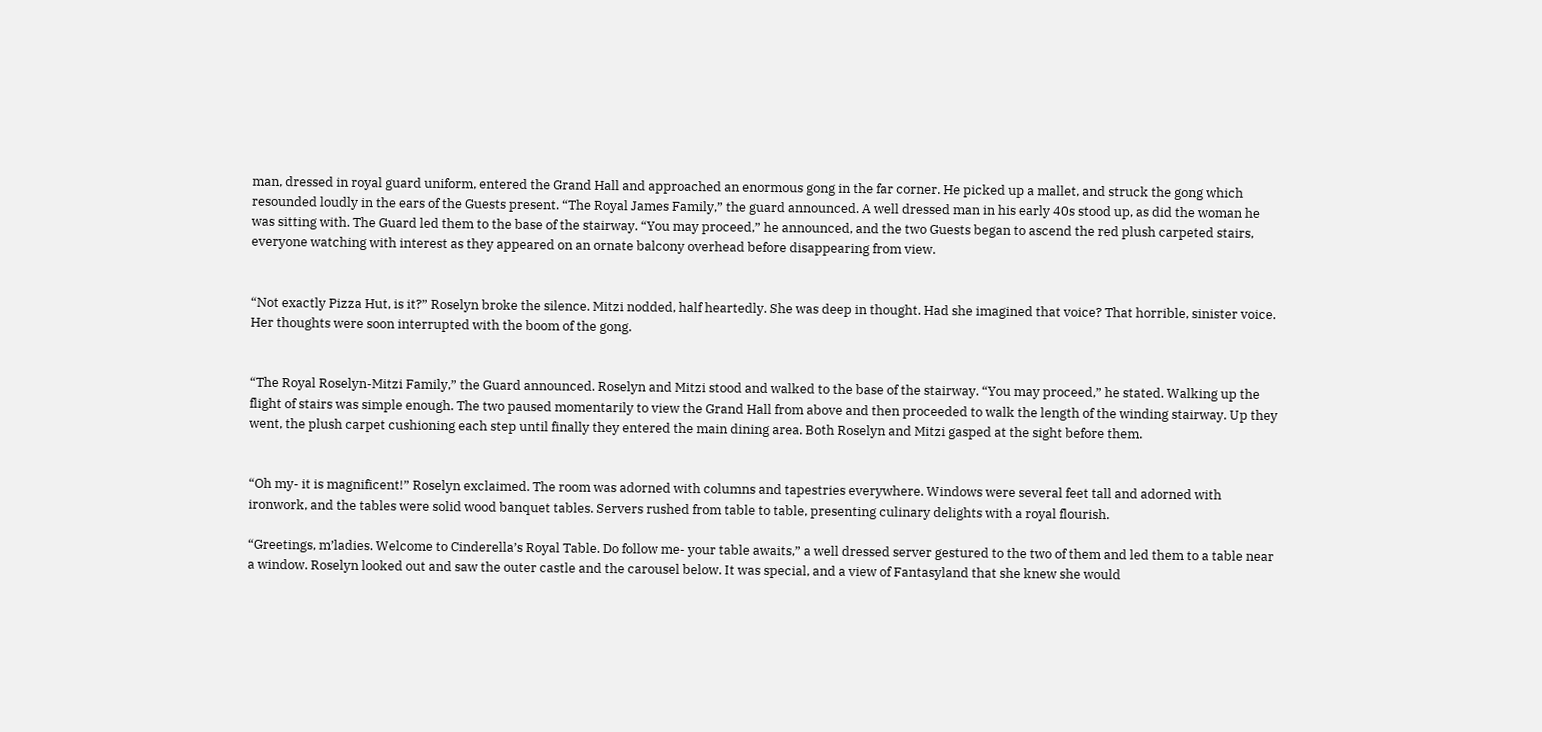man, dressed in royal guard uniform, entered the Grand Hall and approached an enormous gong in the far corner. He picked up a mallet, and struck the gong which resounded loudly in the ears of the Guests present. “The Royal James Family,” the guard announced. A well dressed man in his early 40s stood up, as did the woman he was sitting with. The Guard led them to the base of the stairway. “You may proceed,” he announced, and the two Guests began to ascend the red plush carpeted stairs, everyone watching with interest as they appeared on an ornate balcony overhead before disappearing from view.


“Not exactly Pizza Hut, is it?” Roselyn broke the silence. Mitzi nodded, half heartedly. She was deep in thought. Had she imagined that voice? That horrible, sinister voice. Her thoughts were soon interrupted with the boom of the gong.


“The Royal Roselyn-Mitzi Family,” the Guard announced. Roselyn and Mitzi stood and walked to the base of the stairway. “You may proceed,” he stated. Walking up the flight of stairs was simple enough. The two paused momentarily to view the Grand Hall from above and then proceeded to walk the length of the winding stairway. Up they went, the plush carpet cushioning each step until finally they entered the main dining area. Both Roselyn and Mitzi gasped at the sight before them.


“Oh my- it is magnificent!” Roselyn exclaimed. The room was adorned with columns and tapestries everywhere. Windows were several feet tall and adorned with ironwork, and the tables were solid wood banquet tables. Servers rushed from table to table, presenting culinary delights with a royal flourish.

“Greetings, m’ladies. Welcome to Cinderella’s Royal Table. Do follow me- your table awaits,” a well dressed server gestured to the two of them and led them to a table near a window. Roselyn looked out and saw the outer castle and the carousel below. It was special, and a view of Fantasyland that she knew she would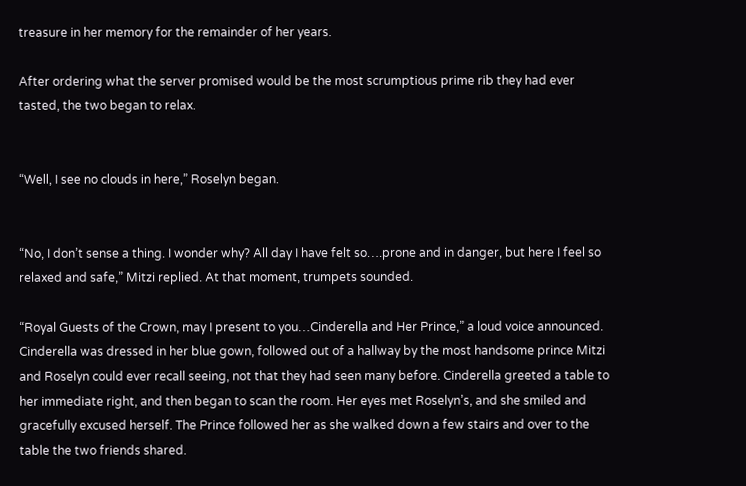treasure in her memory for the remainder of her years.

After ordering what the server promised would be the most scrumptious prime rib they had ever tasted, the two began to relax.


“Well, I see no clouds in here,” Roselyn began.


“No, I don’t sense a thing. I wonder why? All day I have felt so….prone and in danger, but here I feel so relaxed and safe,” Mitzi replied. At that moment, trumpets sounded.

“Royal Guests of the Crown, may I present to you…Cinderella and Her Prince,” a loud voice announced. Cinderella was dressed in her blue gown, followed out of a hallway by the most handsome prince Mitzi and Roselyn could ever recall seeing, not that they had seen many before. Cinderella greeted a table to her immediate right, and then began to scan the room. Her eyes met Roselyn’s, and she smiled and gracefully excused herself. The Prince followed her as she walked down a few stairs and over to the table the two friends shared.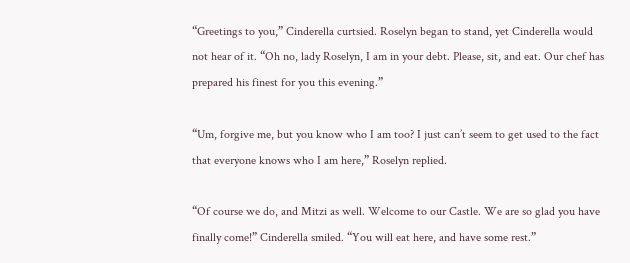“Greetings to you,” Cinderella curtsied. Roselyn began to stand, yet Cinderella would not hear of it. “Oh no, lady Roselyn, I am in your debt. Please, sit, and eat. Our chef has prepared his finest for you this evening.”

“Um, forgive me, but you know who I am too? I just can’t seem to get used to the fact that everyone knows who I am here,” Roselyn replied.

“Of course we do, and Mitzi as well. Welcome to our Castle. We are so glad you have finally come!” Cinderella smiled. “You will eat here, and have some rest.”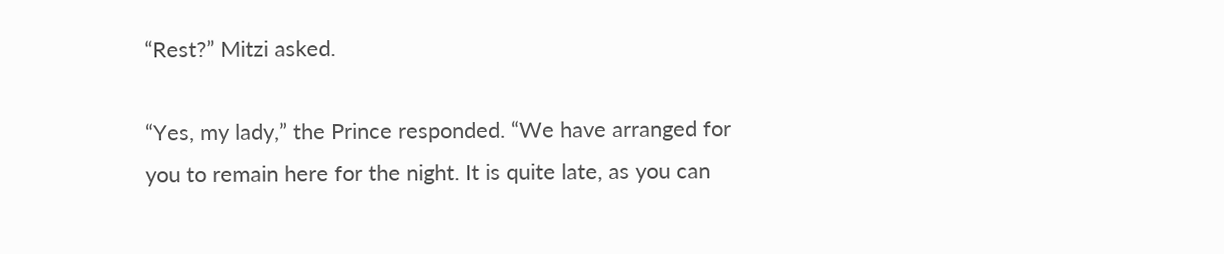“Rest?” Mitzi asked.

“Yes, my lady,” the Prince responded. “We have arranged for you to remain here for the night. It is quite late, as you can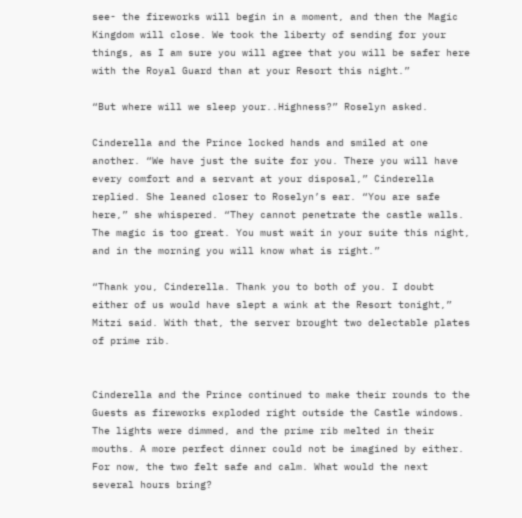see- the fireworks will begin in a moment, and then the Magic Kingdom will close. We took the liberty of sending for your things, as I am sure you will agree that you will be safer here with the Royal Guard than at your Resort this night.”

“But where will we sleep your..Highness?” Roselyn asked.

Cinderella and the Prince locked hands and smiled at one another. “We have just the suite for you. There you will have every comfort and a servant at your disposal,” Cinderella replied. She leaned closer to Roselyn’s ear. “You are safe here,” she whispered. “They cannot penetrate the castle walls. The magic is too great. You must wait in your suite this night, and in the morning you will know what is right.”

“Thank you, Cinderella. Thank you to both of you. I doubt either of us would have slept a wink at the Resort tonight,” Mitzi said. With that, the server brought two delectable plates of prime rib.


Cinderella and the Prince continued to make their rounds to the Guests as fireworks exploded right outside the Castle windows. The lights were dimmed, and the prime rib melted in their mouths. A more perfect dinner could not be imagined by either. For now, the two felt safe and calm. What would the next several hours bring?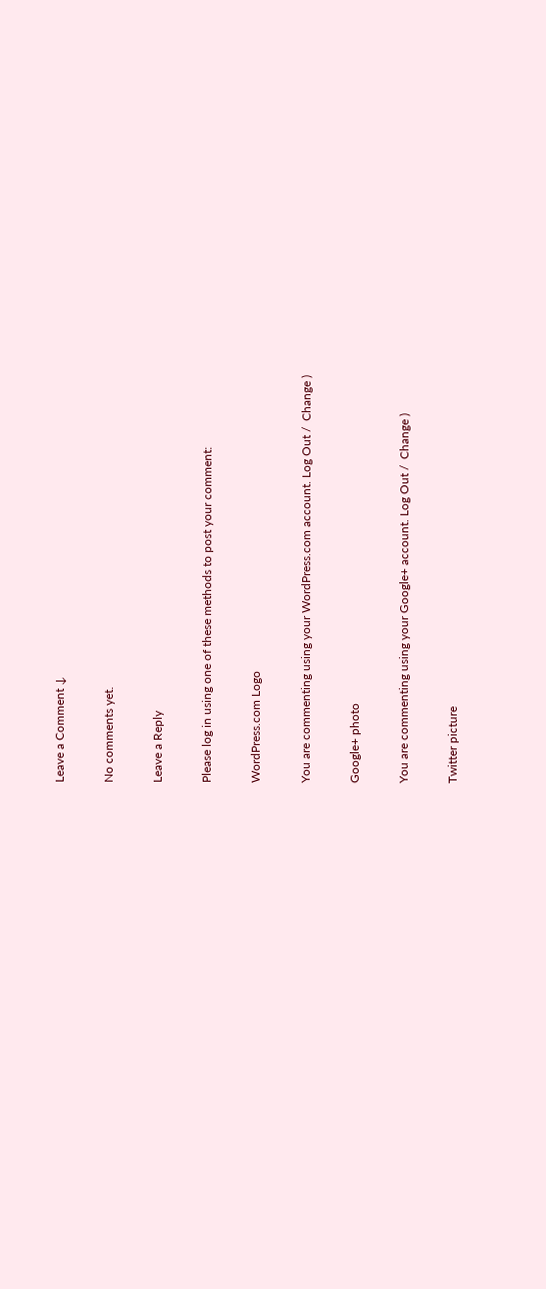Leave a Comment ↓

No comments yet.

Leave a Reply

Please log in using one of these methods to post your comment:

WordPress.com Logo

You are commenting using your WordPress.com account. Log Out /  Change )

Google+ photo

You are commenting using your Google+ account. Log Out /  Change )

Twitter picture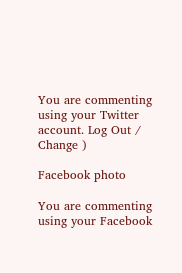You are commenting using your Twitter account. Log Out /  Change )

Facebook photo

You are commenting using your Facebook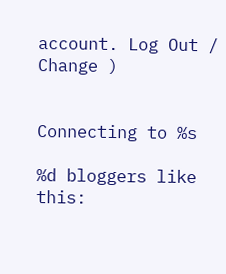account. Log Out /  Change )


Connecting to %s

%d bloggers like this: